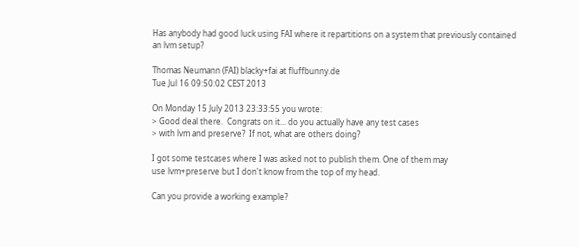Has anybody had good luck using FAI where it repartitions on a system that previously contained an lvm setup?

Thomas Neumann (FAI) blacky+fai at fluffbunny.de
Tue Jul 16 09:50:02 CEST 2013

On Monday 15 July 2013 23:33:55 you wrote:
> Good deal there.  Congrats on it... do you actually have any test cases
> with lvm and preserve?  If not, what are others doing?

I got some testcases where I was asked not to publish them. One of them may
use lvm+preserve but I don't know from the top of my head.

Can you provide a working example?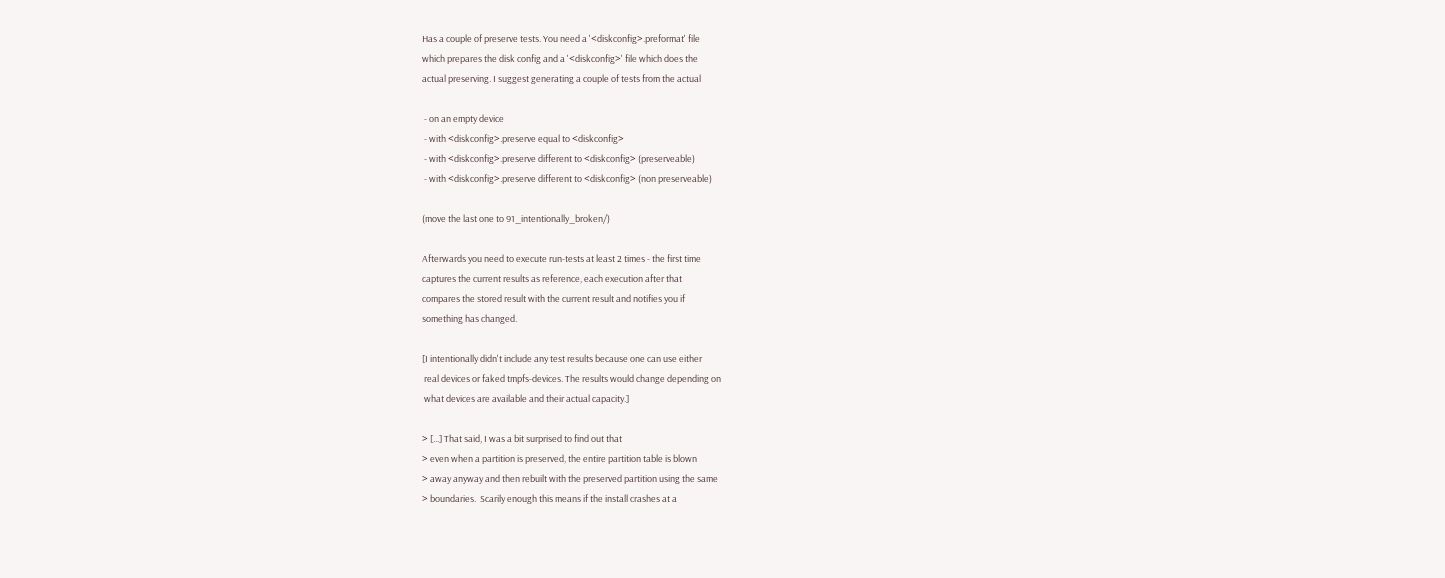Has a couple of preserve tests. You need a '<diskconfig>.preformat' file
which prepares the disk config and a '<diskconfig>' file which does the
actual preserving. I suggest generating a couple of tests from the actual

 - on an empty device
 - with <diskconfig>.preserve equal to <diskconfig>
 - with <diskconfig>.preserve different to <diskconfig> (preserveable)
 - with <diskconfig>.preserve different to <diskconfig> (non preserveable)

(move the last one to 91_intentionally_broken/)

Afterwards you need to execute run-tests at least 2 times - the first time
captures the current results as reference, each execution after that
compares the stored result with the current result and notifies you if
something has changed.

[I intentionally didn't include any test results because one can use either
 real devices or faked tmpfs-devices. The results would change depending on
 what devices are available and their actual capacity.]

> [...] That said, I was a bit surprised to find out that
> even when a partition is preserved, the entire partition table is blown
> away anyway and then rebuilt with the preserved partition using the same
> boundaries.  Scarily enough this means if the install crashes at a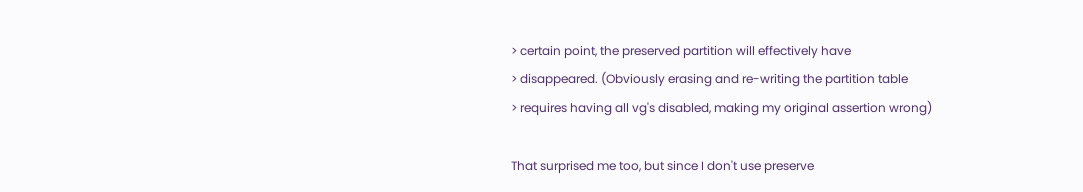> certain point, the preserved partition will effectively have
> disappeared. (Obviously erasing and re-writing the partition table
> requires having all vg's disabled, making my original assertion wrong)

That surprised me too, but since I don't use preserve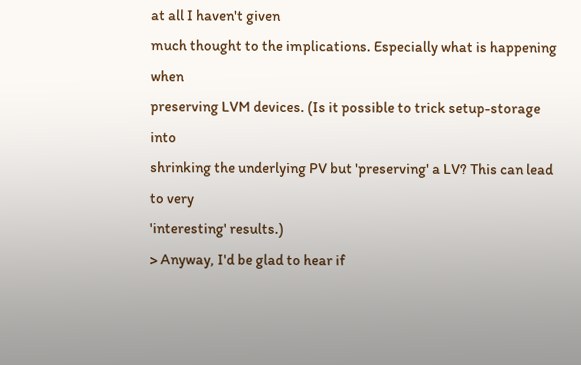at all I haven't given
much thought to the implications. Especially what is happening when
preserving LVM devices. (Is it possible to trick setup-storage into
shrinking the underlying PV but 'preserving' a LV? This can lead to very
'interesting' results.)
> Anyway, I'd be glad to hear if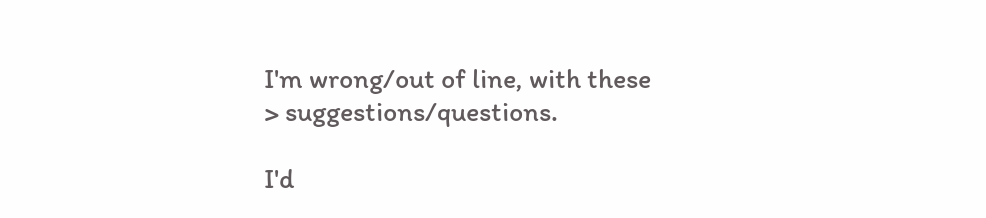I'm wrong/out of line, with these
> suggestions/questions.

I'd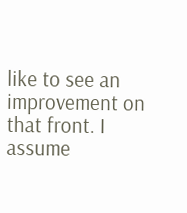like to see an improvement on that front. I assume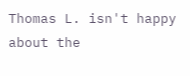Thomas L. isn't happy
about the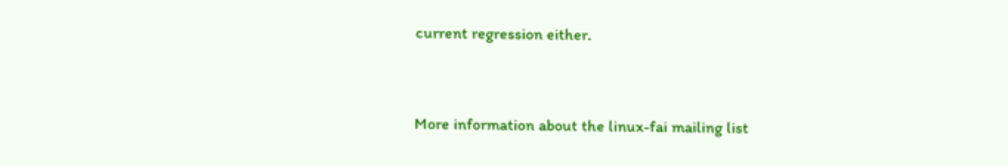current regression either.


More information about the linux-fai mailing list